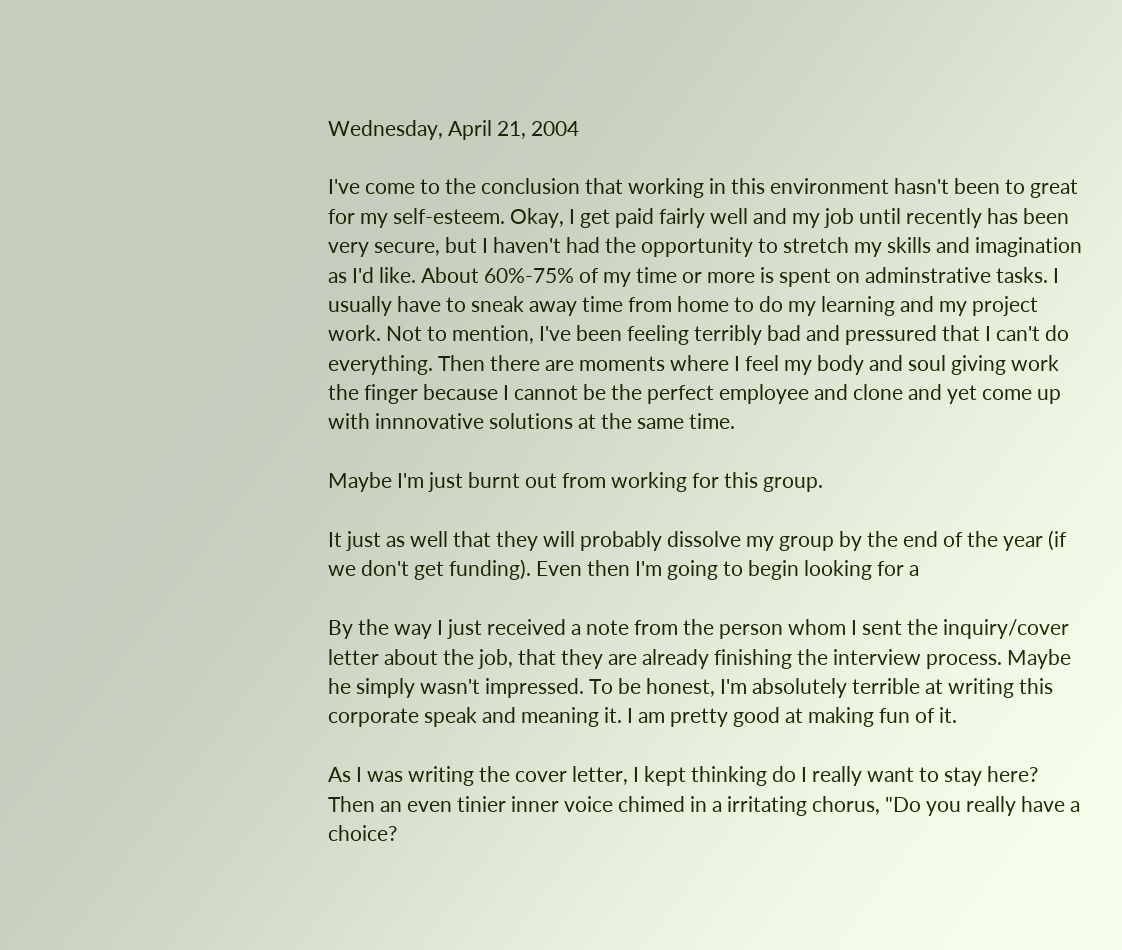Wednesday, April 21, 2004

I've come to the conclusion that working in this environment hasn't been to great for my self-esteem. Okay, I get paid fairly well and my job until recently has been very secure, but I haven't had the opportunity to stretch my skills and imagination as I'd like. About 60%-75% of my time or more is spent on adminstrative tasks. I usually have to sneak away time from home to do my learning and my project work. Not to mention, I've been feeling terribly bad and pressured that I can't do everything. Then there are moments where I feel my body and soul giving work the finger because I cannot be the perfect employee and clone and yet come up with innnovative solutions at the same time.

Maybe I'm just burnt out from working for this group.

It just as well that they will probably dissolve my group by the end of the year (if we don't get funding). Even then I'm going to begin looking for a

By the way I just received a note from the person whom I sent the inquiry/cover letter about the job, that they are already finishing the interview process. Maybe he simply wasn't impressed. To be honest, I'm absolutely terrible at writing this corporate speak and meaning it. I am pretty good at making fun of it.

As I was writing the cover letter, I kept thinking do I really want to stay here? Then an even tinier inner voice chimed in a irritating chorus, "Do you really have a choice?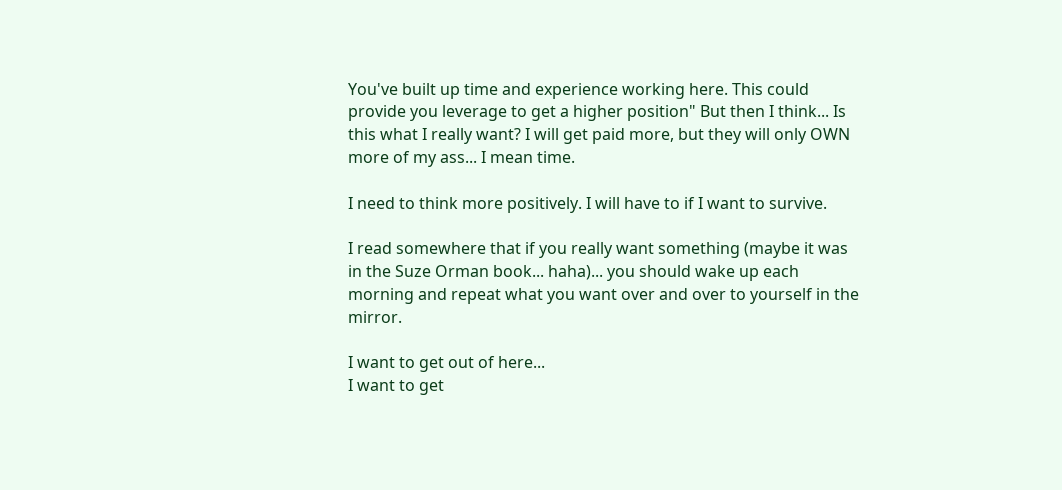You've built up time and experience working here. This could provide you leverage to get a higher position" But then I think... Is this what I really want? I will get paid more, but they will only OWN more of my ass... I mean time.

I need to think more positively. I will have to if I want to survive.

I read somewhere that if you really want something (maybe it was in the Suze Orman book... haha)... you should wake up each morning and repeat what you want over and over to yourself in the mirror.

I want to get out of here...
I want to get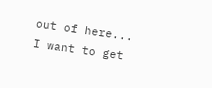out of here...
I want to get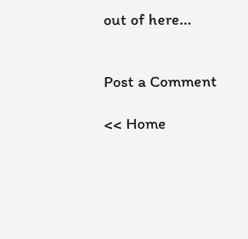out of here...


Post a Comment

<< Home